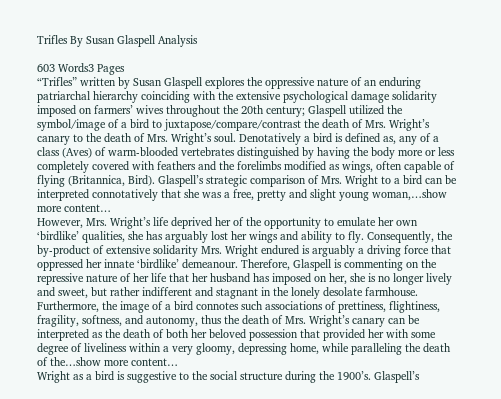Trifles By Susan Glaspell Analysis

603 Words3 Pages
“Trifles” written by Susan Glaspell explores the oppressive nature of an enduring patriarchal hierarchy coinciding with the extensive psychological damage solidarity imposed on farmers’ wives throughout the 20th century; Glaspell utilized the symbol/image of a bird to juxtapose/compare/contrast the death of Mrs. Wright’s canary to the death of Mrs. Wright’s soul. Denotatively a bird is defined as, any of a class (Aves) of warm-blooded vertebrates distinguished by having the body more or less completely covered with feathers and the forelimbs modified as wings, often capable of flying (Britannica, Bird). Glaspell’s strategic comparison of Mrs. Wright to a bird can be interpreted connotatively that she was a free, pretty and slight young woman,…show more content…
However, Mrs. Wright’s life deprived her of the opportunity to emulate her own ‘birdlike’ qualities, she has arguably lost her wings and ability to fly. Consequently, the by-product of extensive solidarity Mrs. Wright endured is arguably a driving force that oppressed her innate ‘birdlike’ demeanour. Therefore, Glaspell is commenting on the repressive nature of her life that her husband has imposed on her, she is no longer lively and sweet, but rather indifferent and stagnant in the lonely desolate farmhouse. Furthermore, the image of a bird connotes such associations of prettiness, flightiness, fragility, softness, and autonomy, thus the death of Mrs. Wright’s canary can be interpreted as the death of both her beloved possession that provided her with some degree of liveliness within a very gloomy, depressing home, while paralleling the death of the…show more content…
Wright as a bird is suggestive to the social structure during the 1900’s. Glaspell’s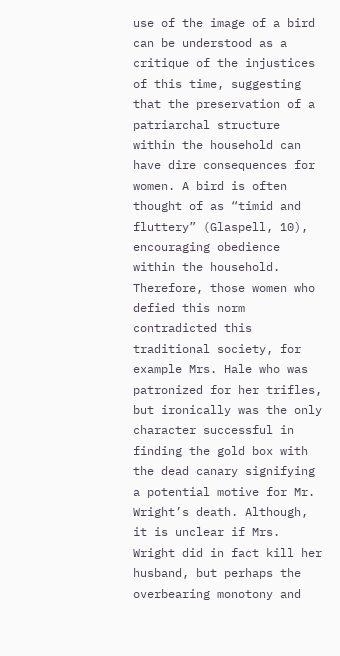use of the image of a bird can be understood as a critique of the injustices of this time, suggesting that the preservation of a patriarchal structure within the household can have dire consequences for women. A bird is often thought of as “timid and fluttery” (Glaspell, 10), encouraging obedience within the household. Therefore, those women who defied this norm contradicted this traditional society, for example Mrs. Hale who was patronized for her trifles, but ironically was the only character successful in finding the gold box with the dead canary signifying a potential motive for Mr. Wright’s death. Although, it is unclear if Mrs. Wright did in fact kill her husband, but perhaps the overbearing monotony and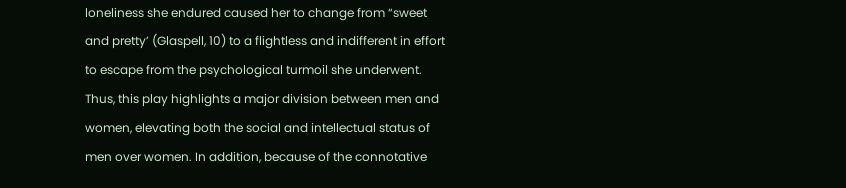loneliness she endured caused her to change from “sweet and pretty’ (Glaspell, 10) to a flightless and indifferent in effort to escape from the psychological turmoil she underwent. Thus, this play highlights a major division between men and women, elevating both the social and intellectual status of men over women. In addition, because of the connotative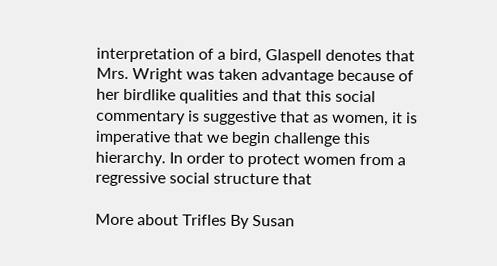interpretation of a bird, Glaspell denotes that Mrs. Wright was taken advantage because of her birdlike qualities and that this social commentary is suggestive that as women, it is imperative that we begin challenge this hierarchy. In order to protect women from a regressive social structure that

More about Trifles By Susan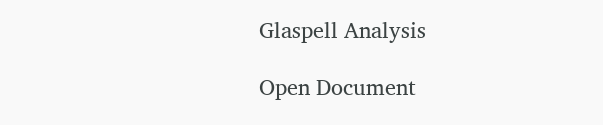Glaspell Analysis

Open Document